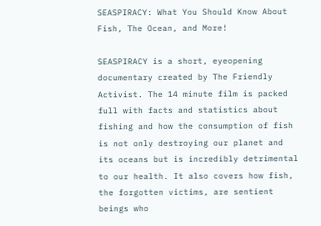SEASPIRACY: What You Should Know About Fish, The Ocean, and More!

SEASPIRACY is a short, eyeopening documentary created by The Friendly Activist. The 14 minute film is packed full with facts and statistics about fishing and how the consumption of fish is not only destroying our planet and its oceans but is incredibly detrimental to our health. It also covers how fish, the forgotten victims, are sentient beings who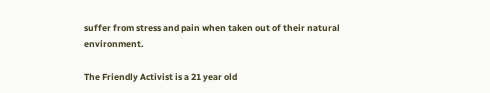suffer from stress and pain when taken out of their natural environment.

The Friendly Activist is a 21 year old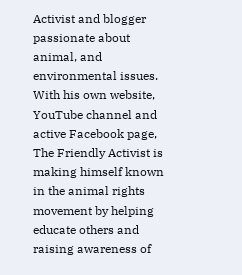Activist and blogger passionate about animal, and environmental issues. With his own website, YouTube channel and active Facebook page, The Friendly Activist is making himself known in the animal rights movement by helping educate others and raising awareness of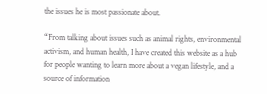the issues he is most passionate about.

“From talking about issues such as animal rights, environmental activism, and human health, I have created this website as a hub for people wanting to learn more about a vegan lifestyle, and a source of information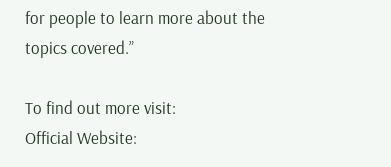for people to learn more about the topics covered.”

To find out more visit:
Official Website: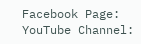Facebook Page:
YouTube Channel: